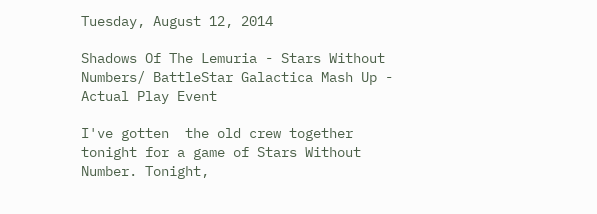Tuesday, August 12, 2014

Shadows Of The Lemuria - Stars Without Numbers/ BattleStar Galactica Mash Up - Actual Play Event

I've gotten  the old crew together tonight for a game of Stars Without Number. Tonight,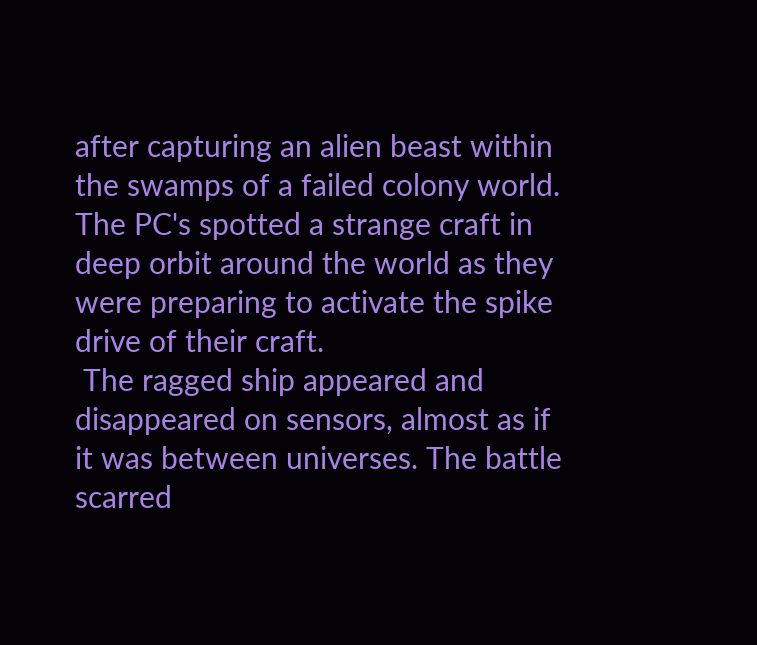after capturing an alien beast within the swamps of a failed colony world. The PC's spotted a strange craft in deep orbit around the world as they were preparing to activate the spike drive of their craft.
 The ragged ship appeared and disappeared on sensors, almost as if it was between universes. The battle scarred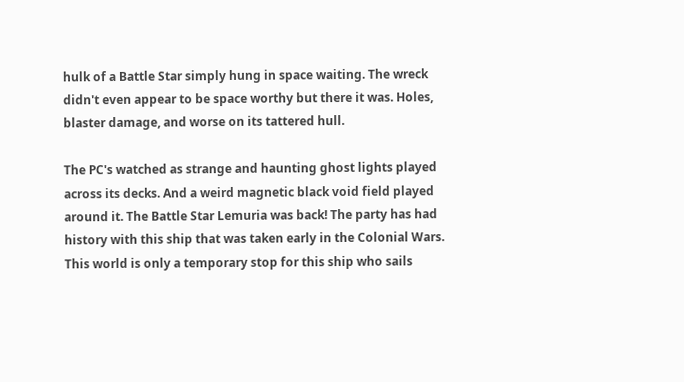hulk of a Battle Star simply hung in space waiting. The wreck didn't even appear to be space worthy but there it was. Holes, blaster damage, and worse on its tattered hull.

The PC's watched as strange and haunting ghost lights played across its decks. And a weird magnetic black void field played around it. The Battle Star Lemuria was back! The party has had history with this ship that was taken early in the Colonial Wars. This world is only a temporary stop for this ship who sails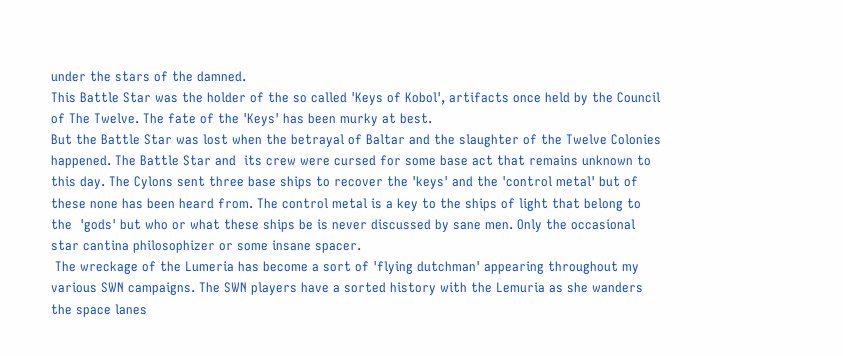under the stars of the damned.
This Battle Star was the holder of the so called 'Keys of Kobol', artifacts once held by the Council of The Twelve. The fate of the 'Keys' has been murky at best.
But the Battle Star was lost when the betrayal of Baltar and the slaughter of the Twelve Colonies happened. The Battle Star and  its crew were cursed for some base act that remains unknown to this day. The Cylons sent three base ships to recover the 'keys' and the 'control metal' but of these none has been heard from. The control metal is a key to the ships of light that belong to the  'gods' but who or what these ships be is never discussed by sane men. Only the occasional star cantina philosophizer or some insane spacer.
 The wreckage of the Lumeria has become a sort of 'flying dutchman' appearing throughout my various SWN campaigns. The SWN players have a sorted history with the Lemuria as she wanders the space lanes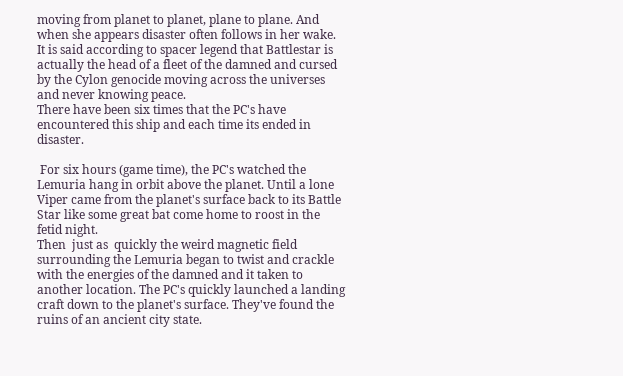moving from planet to planet, plane to plane. And when she appears disaster often follows in her wake. It is said according to spacer legend that Battlestar is actually the head of a fleet of the damned and cursed by the Cylon genocide moving across the universes and never knowing peace.
There have been six times that the PC's have encountered this ship and each time its ended in disaster.

 For six hours (game time), the PC's watched the Lemuria hang in orbit above the planet. Until a lone Viper came from the planet's surface back to its Battle Star like some great bat come home to roost in the fetid night.
Then  just as  quickly the weird magnetic field surrounding the Lemuria began to twist and crackle with the energies of the damned and it taken to another location. The PC's quickly launched a landing craft down to the planet's surface. They've found the ruins of an ancient city state.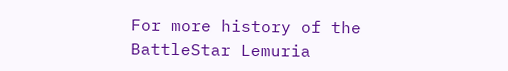For more history of the BattleStar Lemuria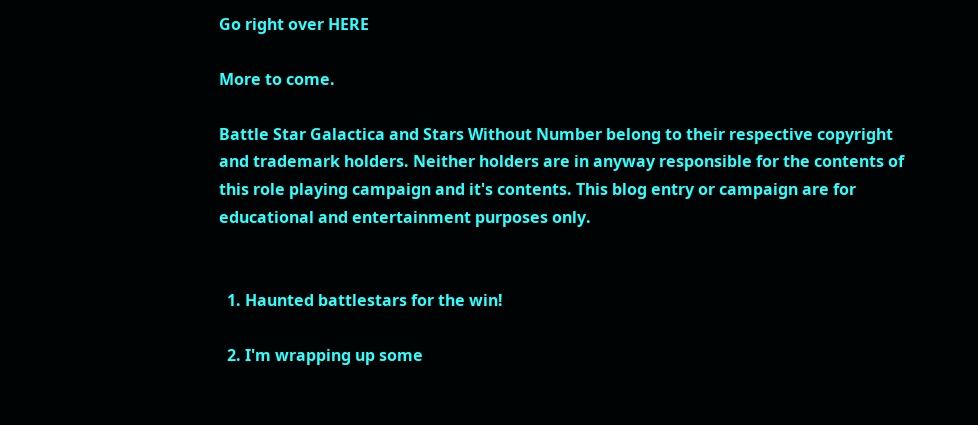Go right over HERE

More to come.

Battle Star Galactica and Stars Without Number belong to their respective copyright and trademark holders. Neither holders are in anyway responsible for the contents of this role playing campaign and it's contents. This blog entry or campaign are for educational and entertainment purposes only.


  1. Haunted battlestars for the win!

  2. I'm wrapping up some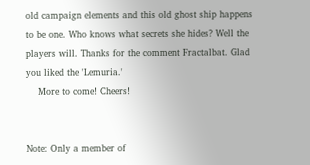old campaign elements and this old ghost ship happens to be one. Who knows what secrets she hides? Well the players will. Thanks for the comment Fractalbat. Glad you liked the 'Lemuria.'
    More to come! Cheers!


Note: Only a member of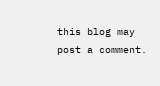this blog may post a comment.